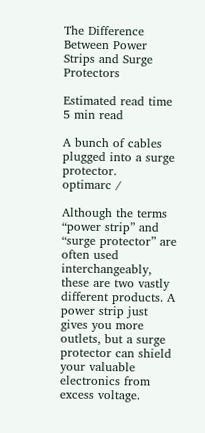The Difference Between Power Strips and Surge Protectors

Estimated read time 5 min read

A bunch of cables plugged into a surge protector.
optimarc /

Although the terms “power strip” and “surge protector” are often used interchangeably, these are two vastly different products. A power strip just gives you more outlets, but a surge protector can shield your valuable electronics from excess voltage.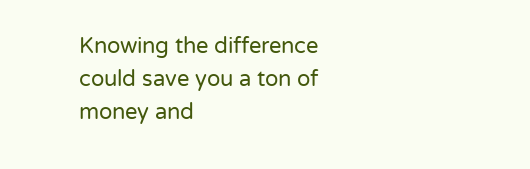Knowing the difference could save you a ton of money and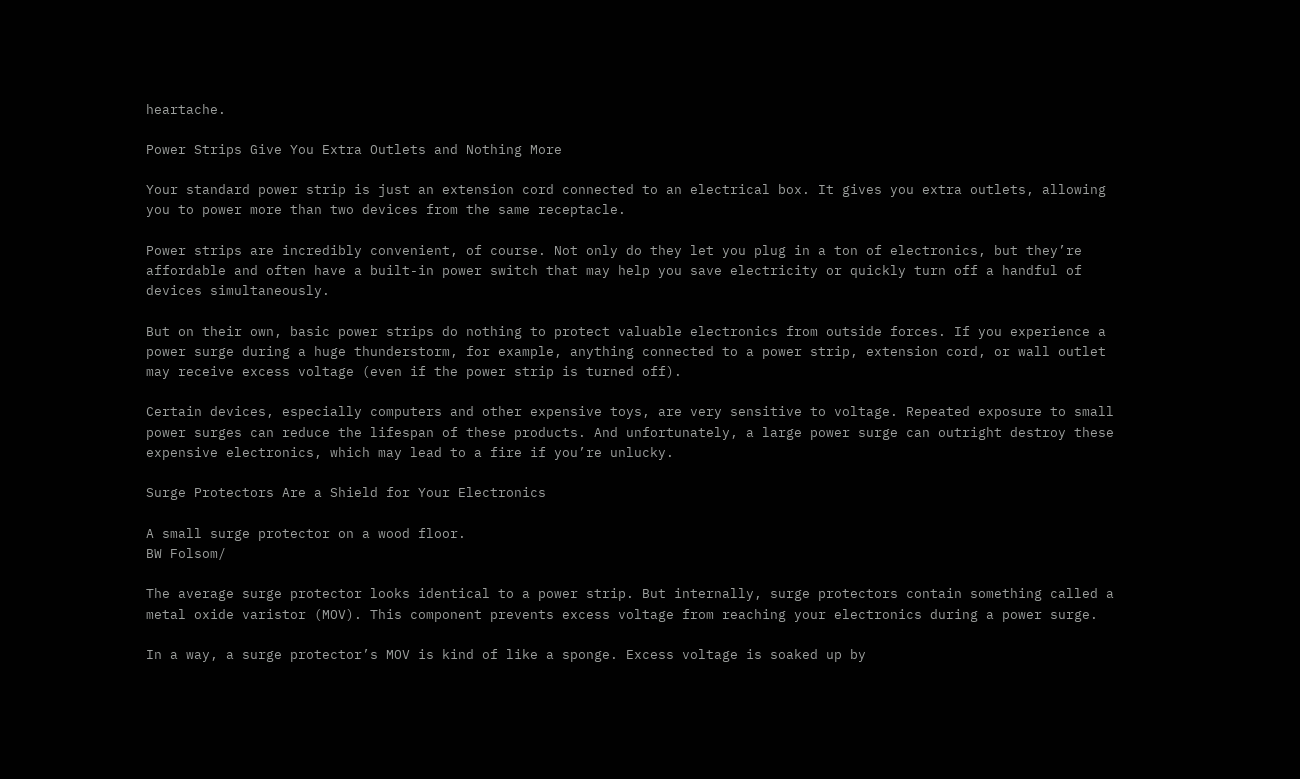heartache.

Power Strips Give You Extra Outlets and Nothing More

Your standard power strip is just an extension cord connected to an electrical box. It gives you extra outlets, allowing you to power more than two devices from the same receptacle.

Power strips are incredibly convenient, of course. Not only do they let you plug in a ton of electronics, but they’re affordable and often have a built-in power switch that may help you save electricity or quickly turn off a handful of devices simultaneously.

But on their own, basic power strips do nothing to protect valuable electronics from outside forces. If you experience a power surge during a huge thunderstorm, for example, anything connected to a power strip, extension cord, or wall outlet may receive excess voltage (even if the power strip is turned off).

Certain devices, especially computers and other expensive toys, are very sensitive to voltage. Repeated exposure to small power surges can reduce the lifespan of these products. And unfortunately, a large power surge can outright destroy these expensive electronics, which may lead to a fire if you’re unlucky.

Surge Protectors Are a Shield for Your Electronics

A small surge protector on a wood floor.
BW Folsom/

The average surge protector looks identical to a power strip. But internally, surge protectors contain something called a metal oxide varistor (MOV). This component prevents excess voltage from reaching your electronics during a power surge.

In a way, a surge protector’s MOV is kind of like a sponge. Excess voltage is soaked up by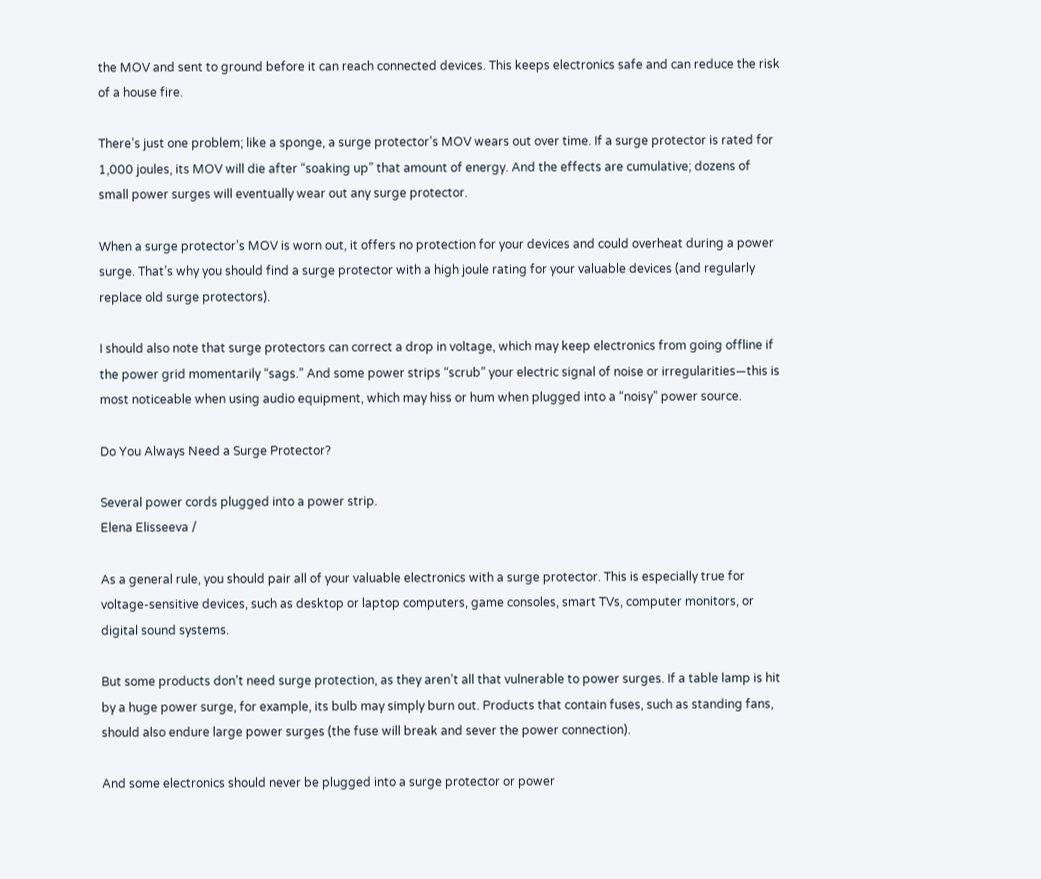the MOV and sent to ground before it can reach connected devices. This keeps electronics safe and can reduce the risk of a house fire.

There’s just one problem; like a sponge, a surge protector’s MOV wears out over time. If a surge protector is rated for 1,000 joules, its MOV will die after “soaking up” that amount of energy. And the effects are cumulative; dozens of small power surges will eventually wear out any surge protector.

When a surge protector’s MOV is worn out, it offers no protection for your devices and could overheat during a power surge. That’s why you should find a surge protector with a high joule rating for your valuable devices (and regularly replace old surge protectors).

I should also note that surge protectors can correct a drop in voltage, which may keep electronics from going offline if the power grid momentarily “sags.” And some power strips “scrub” your electric signal of noise or irregularities—this is most noticeable when using audio equipment, which may hiss or hum when plugged into a “noisy” power source.

Do You Always Need a Surge Protector?

Several power cords plugged into a power strip.
Elena Elisseeva /

As a general rule, you should pair all of your valuable electronics with a surge protector. This is especially true for voltage-sensitive devices, such as desktop or laptop computers, game consoles, smart TVs, computer monitors, or digital sound systems.

But some products don’t need surge protection, as they aren’t all that vulnerable to power surges. If a table lamp is hit by a huge power surge, for example, its bulb may simply burn out. Products that contain fuses, such as standing fans, should also endure large power surges (the fuse will break and sever the power connection).

And some electronics should never be plugged into a surge protector or power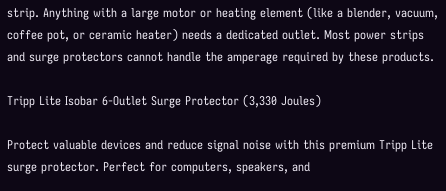strip. Anything with a large motor or heating element (like a blender, vacuum, coffee pot, or ceramic heater) needs a dedicated outlet. Most power strips and surge protectors cannot handle the amperage required by these products.

Tripp Lite Isobar 6-Outlet Surge Protector (3,330 Joules)

Protect valuable devices and reduce signal noise with this premium Tripp Lite surge protector. Perfect for computers, speakers, and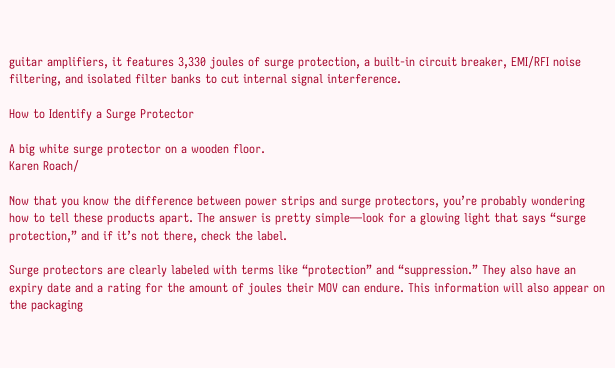guitar amplifiers, it features 3,330 joules of surge protection, a built-in circuit breaker, EMI/RFI noise filtering, and isolated filter banks to cut internal signal interference.

How to Identify a Surge Protector

A big white surge protector on a wooden floor.
Karen Roach/

Now that you know the difference between power strips and surge protectors, you’re probably wondering how to tell these products apart. The answer is pretty simple—look for a glowing light that says “surge protection,” and if it’s not there, check the label.

Surge protectors are clearly labeled with terms like “protection” and “suppression.” They also have an expiry date and a rating for the amount of joules their MOV can endure. This information will also appear on the packaging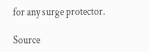for any surge protector.

Source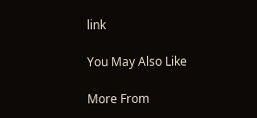link

You May Also Like

More From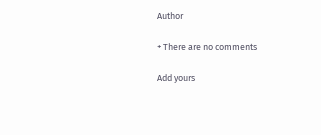Author

+ There are no comments

Add yours